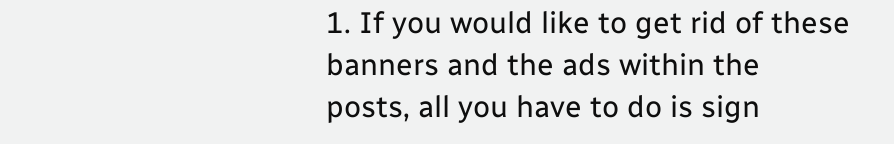1. If you would like to get rid of these banners and the ads within the posts, all you have to do is sign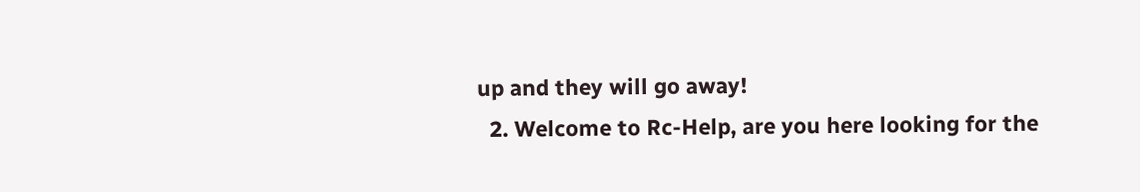up and they will go away!
  2. Welcome to Rc-Help, are you here looking for the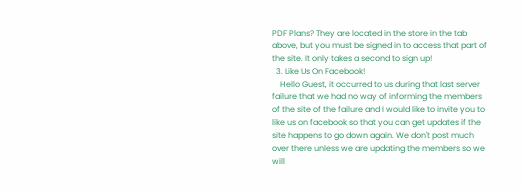PDF Plans? They are located in the store in the tab above, but you must be signed in to access that part of the site. It only takes a second to sign up!
  3. Like Us On Facebook!
    Hello Guest, it occurred to us during that last server failure that we had no way of informing the members of the site of the failure and I would like to invite you to like us on facebook so that you can get updates if the site happens to go down again. We don't post much over there unless we are updating the members so we will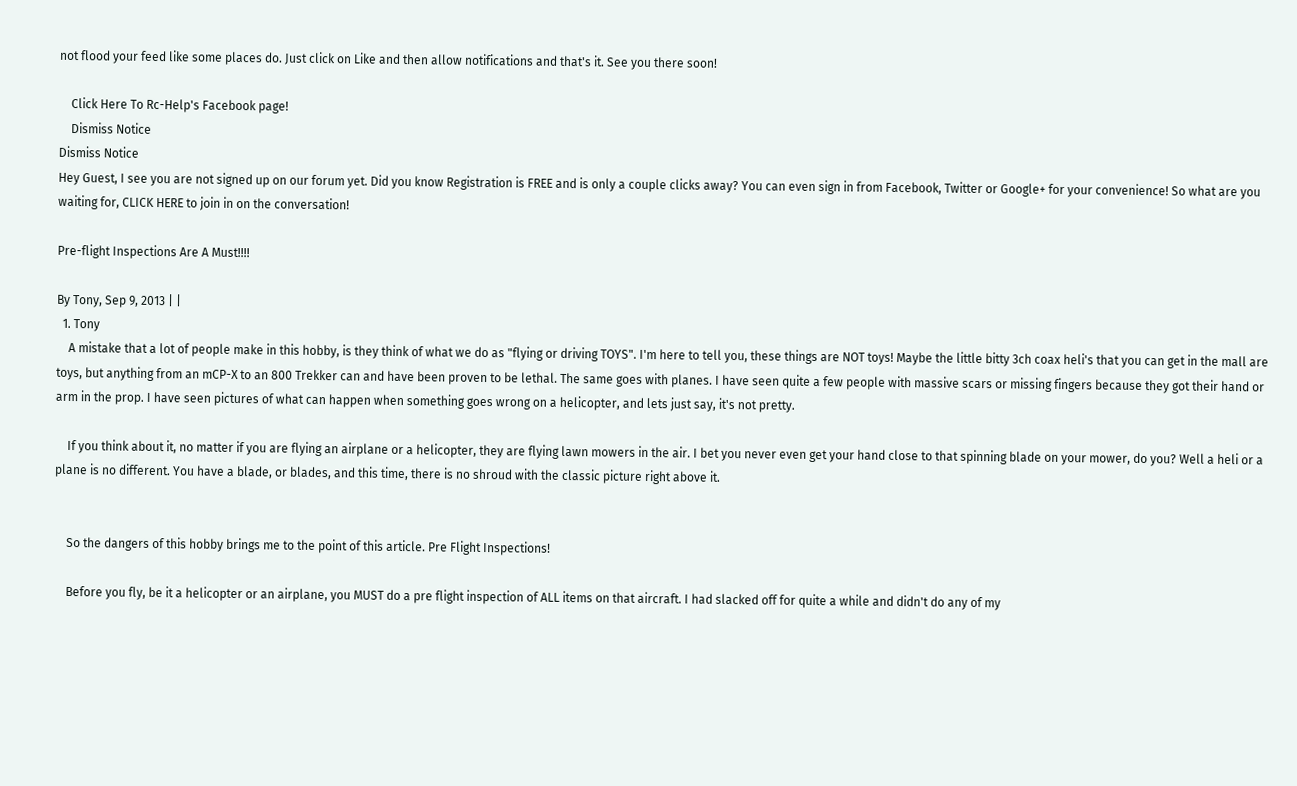not flood your feed like some places do. Just click on Like and then allow notifications and that's it. See you there soon!

    Click Here To Rc-Help's Facebook page!
    Dismiss Notice
Dismiss Notice
Hey Guest, I see you are not signed up on our forum yet. Did you know Registration is FREE and is only a couple clicks away? You can even sign in from Facebook, Twitter or Google+ for your convenience! So what are you waiting for, CLICK HERE to join in on the conversation!

Pre-flight Inspections Are A Must!!!!

By Tony, Sep 9, 2013 | |
  1. Tony
    A mistake that a lot of people make in this hobby, is they think of what we do as "flying or driving TOYS". I'm here to tell you, these things are NOT toys! Maybe the little bitty 3ch coax heli's that you can get in the mall are toys, but anything from an mCP-X to an 800 Trekker can and have been proven to be lethal. The same goes with planes. I have seen quite a few people with massive scars or missing fingers because they got their hand or arm in the prop. I have seen pictures of what can happen when something goes wrong on a helicopter, and lets just say, it's not pretty.

    If you think about it, no matter if you are flying an airplane or a helicopter, they are flying lawn mowers in the air. I bet you never even get your hand close to that spinning blade on your mower, do you? Well a heli or a plane is no different. You have a blade, or blades, and this time, there is no shroud with the classic picture right above it.


    So the dangers of this hobby brings me to the point of this article. Pre Flight Inspections!

    Before you fly, be it a helicopter or an airplane, you MUST do a pre flight inspection of ALL items on that aircraft. I had slacked off for quite a while and didn't do any of my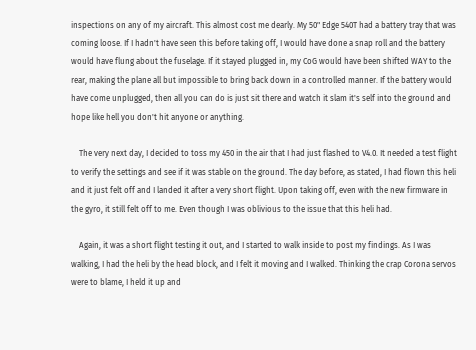inspections on any of my aircraft. This almost cost me dearly. My 50" Edge 540T had a battery tray that was coming loose. If I hadn't have seen this before taking off, I would have done a snap roll and the battery would have flung about the fuselage. If it stayed plugged in, my CoG would have been shifted WAY to the rear, making the plane all but impossible to bring back down in a controlled manner. If the battery would have come unplugged, then all you can do is just sit there and watch it slam it's self into the ground and hope like hell you don't hit anyone or anything.

    The very next day, I decided to toss my 450 in the air that I had just flashed to V4.0. It needed a test flight to verify the settings and see if it was stable on the ground. The day before, as stated, I had flown this heli and it just felt off and I landed it after a very short flight. Upon taking off, even with the new firmware in the gyro, it still felt off to me. Even though I was oblivious to the issue that this heli had.

    Again, it was a short flight testing it out, and I started to walk inside to post my findings. As I was walking, I had the heli by the head block, and I felt it moving and I walked. Thinking the crap Corona servos were to blame, I held it up and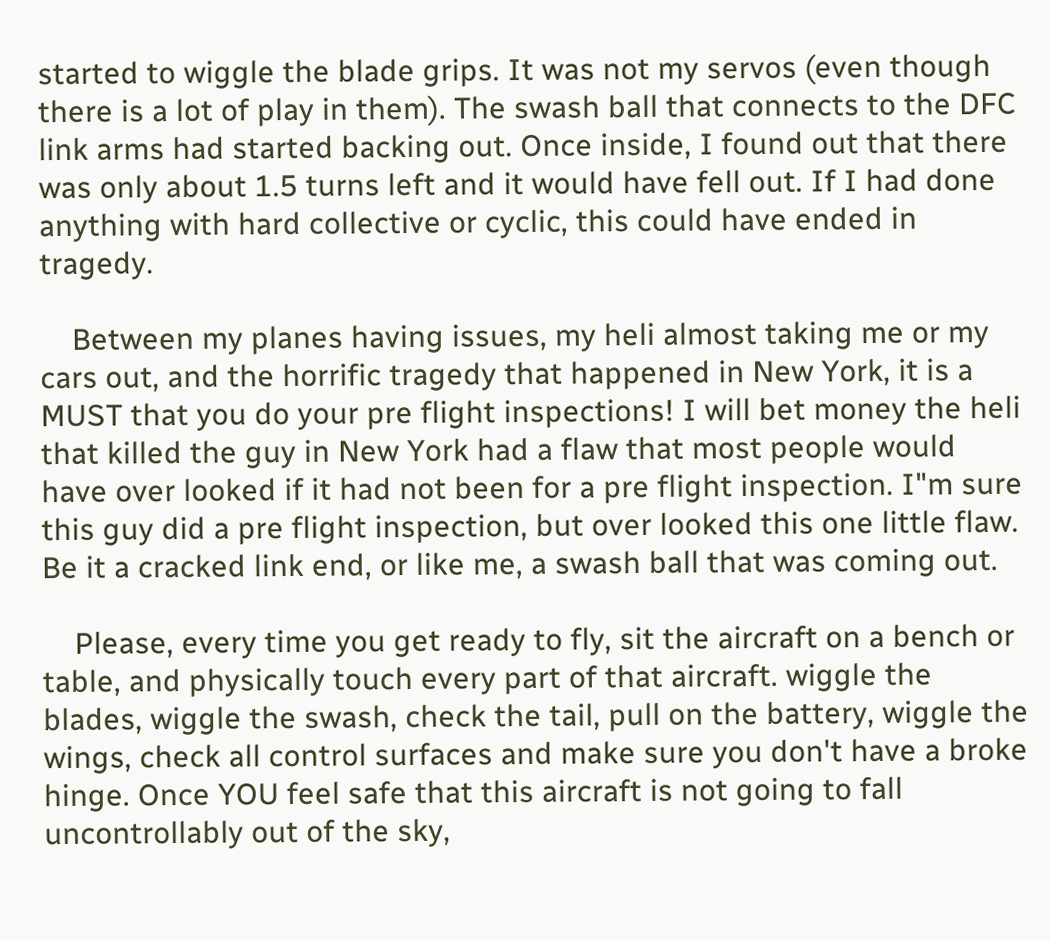started to wiggle the blade grips. It was not my servos (even though there is a lot of play in them). The swash ball that connects to the DFC link arms had started backing out. Once inside, I found out that there was only about 1.5 turns left and it would have fell out. If I had done anything with hard collective or cyclic, this could have ended in tragedy.

    Between my planes having issues, my heli almost taking me or my cars out, and the horrific tragedy that happened in New York, it is a MUST that you do your pre flight inspections! I will bet money the heli that killed the guy in New York had a flaw that most people would have over looked if it had not been for a pre flight inspection. I"m sure this guy did a pre flight inspection, but over looked this one little flaw. Be it a cracked link end, or like me, a swash ball that was coming out.

    Please, every time you get ready to fly, sit the aircraft on a bench or table, and physically touch every part of that aircraft. wiggle the blades, wiggle the swash, check the tail, pull on the battery, wiggle the wings, check all control surfaces and make sure you don't have a broke hinge. Once YOU feel safe that this aircraft is not going to fall uncontrollably out of the sky,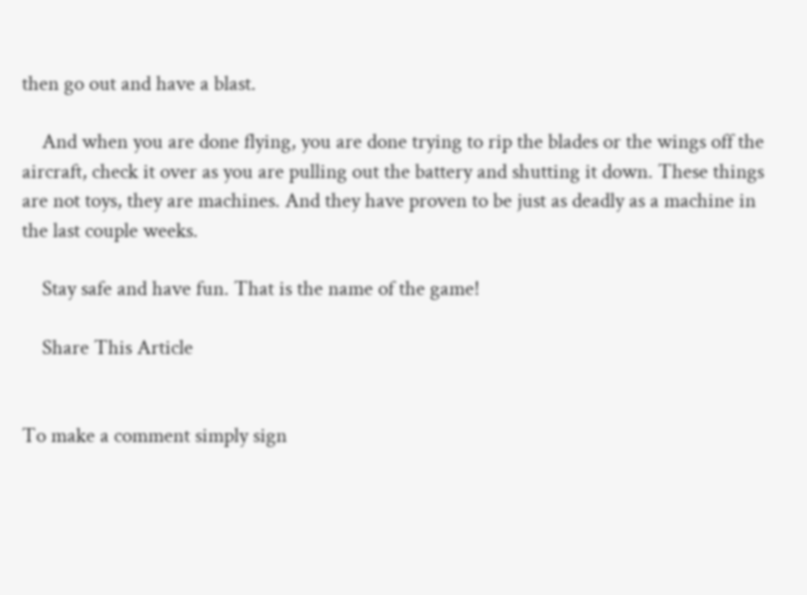then go out and have a blast.

    And when you are done flying, you are done trying to rip the blades or the wings off the aircraft, check it over as you are pulling out the battery and shutting it down. These things are not toys, they are machines. And they have proven to be just as deadly as a machine in the last couple weeks.

    Stay safe and have fun. That is the name of the game!

    Share This Article


To make a comment simply sign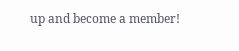up and become a member!